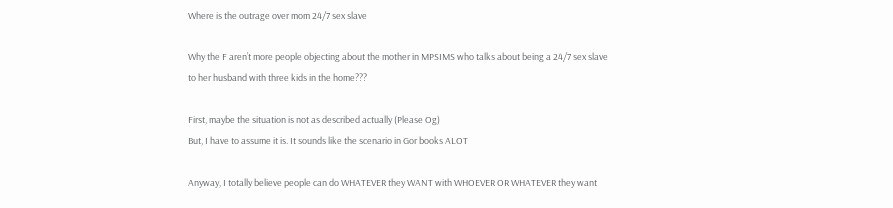Where is the outrage over mom 24/7 sex slave

Why the F aren’t more people objecting about the mother in MPSIMS who talks about being a 24/7 sex slave to her husband with three kids in the home???

First, maybe the situation is not as described actually (Please Og)
But, I have to assume it is. It sounds like the scenario in Gor books ALOT

Anyway, I totally believe people can do WHATEVER they WANT with WHOEVER OR WHATEVER they want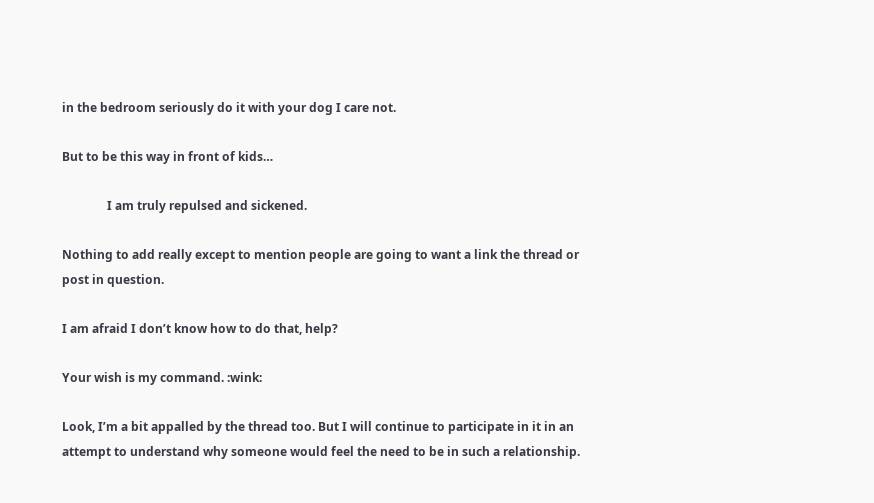in the bedroom seriously do it with your dog I care not.

But to be this way in front of kids…

               I am truly repulsed and sickened.

Nothing to add really except to mention people are going to want a link the thread or post in question.

I am afraid I don’t know how to do that, help?

Your wish is my command. :wink:

Look, I’m a bit appalled by the thread too. But I will continue to participate in it in an attempt to understand why someone would feel the need to be in such a relationship.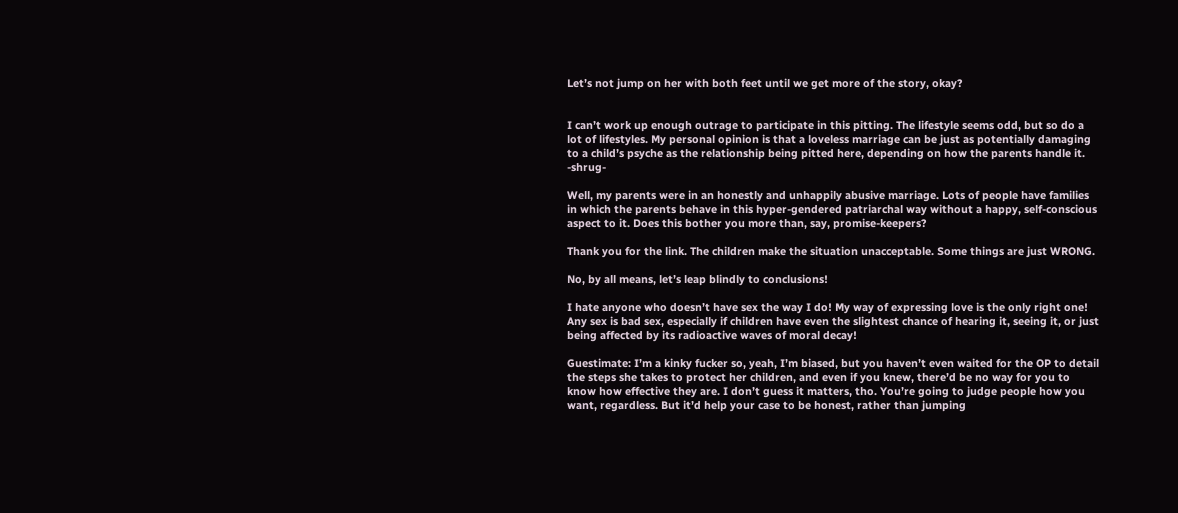Let’s not jump on her with both feet until we get more of the story, okay?


I can’t work up enough outrage to participate in this pitting. The lifestyle seems odd, but so do a lot of lifestyles. My personal opinion is that a loveless marriage can be just as potentially damaging to a child’s psyche as the relationship being pitted here, depending on how the parents handle it. -shrug-

Well, my parents were in an honestly and unhappily abusive marriage. Lots of people have families in which the parents behave in this hyper-gendered patriarchal way without a happy, self-conscious aspect to it. Does this bother you more than, say, promise-keepers?

Thank you for the link. The children make the situation unacceptable. Some things are just WRONG.

No, by all means, let’s leap blindly to conclusions!

I hate anyone who doesn’t have sex the way I do! My way of expressing love is the only right one! Any sex is bad sex, especially if children have even the slightest chance of hearing it, seeing it, or just being affected by its radioactive waves of moral decay!

Guestimate: I’m a kinky fucker so, yeah, I’m biased, but you haven’t even waited for the OP to detail the steps she takes to protect her children, and even if you knew, there’d be no way for you to know how effective they are. I don’t guess it matters, tho. You’re going to judge people how you want, regardless. But it’d help your case to be honest, rather than jumping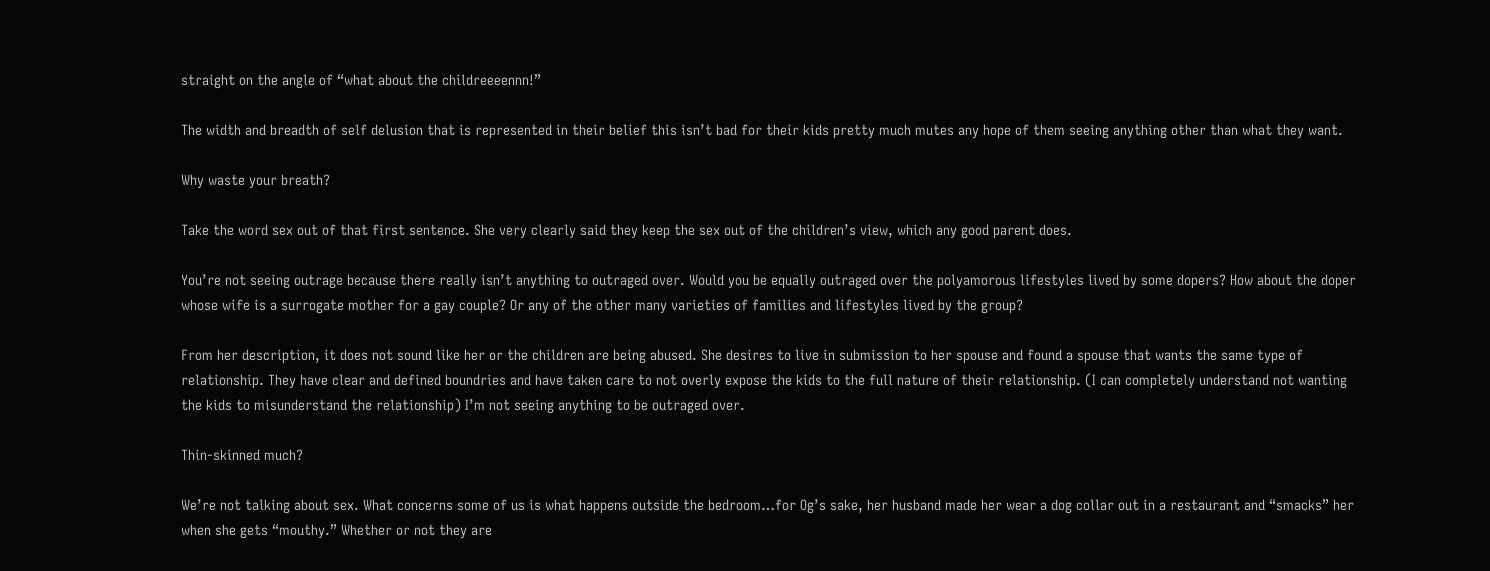straight on the angle of “what about the childreeeennn!”

The width and breadth of self delusion that is represented in their belief this isn’t bad for their kids pretty much mutes any hope of them seeing anything other than what they want.

Why waste your breath?

Take the word sex out of that first sentence. She very clearly said they keep the sex out of the children’s view, which any good parent does.

You’re not seeing outrage because there really isn’t anything to outraged over. Would you be equally outraged over the polyamorous lifestyles lived by some dopers? How about the doper whose wife is a surrogate mother for a gay couple? Or any of the other many varieties of families and lifestyles lived by the group?

From her description, it does not sound like her or the children are being abused. She desires to live in submission to her spouse and found a spouse that wants the same type of relationship. They have clear and defined boundries and have taken care to not overly expose the kids to the full nature of their relationship. (I can completely understand not wanting the kids to misunderstand the relationship) I’m not seeing anything to be outraged over.

Thin-skinned much?

We’re not talking about sex. What concerns some of us is what happens outside the bedroom…for Og’s sake, her husband made her wear a dog collar out in a restaurant and “smacks” her when she gets “mouthy.” Whether or not they are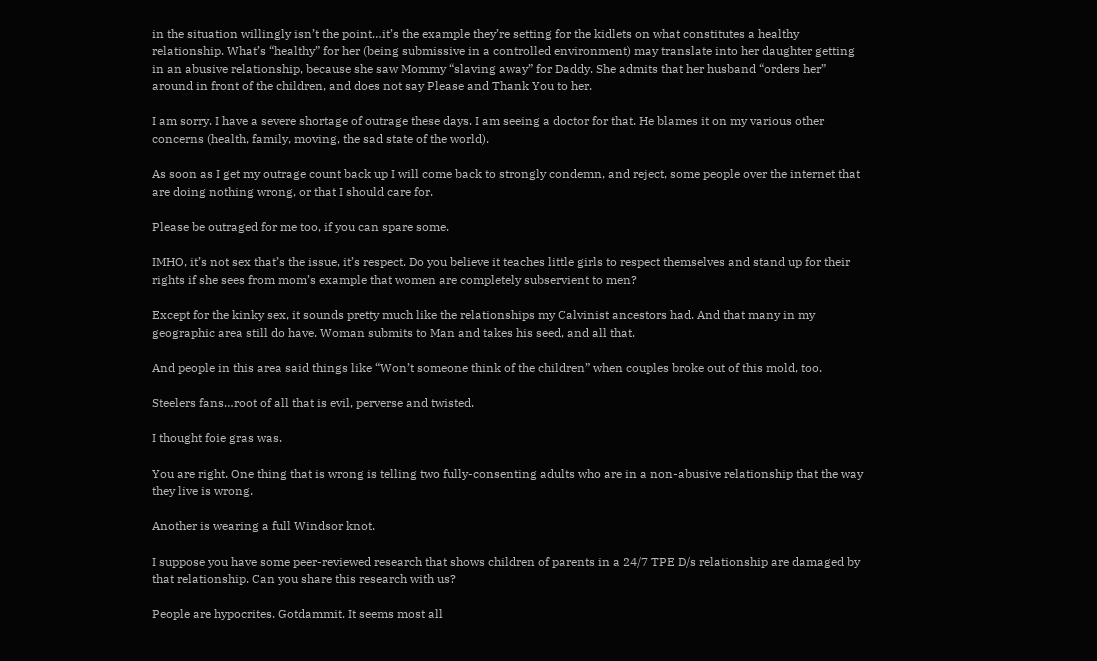in the situation willingly isn’t the point…it’s the example they’re setting for the kidlets on what constitutes a healthy relationship. What’s “healthy” for her (being submissive in a controlled environment) may translate into her daughter getting in an abusive relationship, because she saw Mommy “slaving away” for Daddy. She admits that her husband “orders her” around in front of the children, and does not say Please and Thank You to her.

I am sorry. I have a severe shortage of outrage these days. I am seeing a doctor for that. He blames it on my various other concerns (health, family, moving, the sad state of the world).

As soon as I get my outrage count back up I will come back to strongly condemn, and reject, some people over the internet that are doing nothing wrong, or that I should care for.

Please be outraged for me too, if you can spare some.

IMHO, it’s not sex that’s the issue, it’s respect. Do you believe it teaches little girls to respect themselves and stand up for their rights if she sees from mom’s example that women are completely subservient to men?

Except for the kinky sex, it sounds pretty much like the relationships my Calvinist ancestors had. And that many in my geographic area still do have. Woman submits to Man and takes his seed, and all that.

And people in this area said things like “Won’t someone think of the children” when couples broke out of this mold, too.

Steelers fans…root of all that is evil, perverse and twisted.

I thought foie gras was.

You are right. One thing that is wrong is telling two fully-consenting adults who are in a non-abusive relationship that the way they live is wrong.

Another is wearing a full Windsor knot.

I suppose you have some peer-reviewed research that shows children of parents in a 24/7 TPE D/s relationship are damaged by that relationship. Can you share this research with us?

People are hypocrites. Gotdammit. It seems most all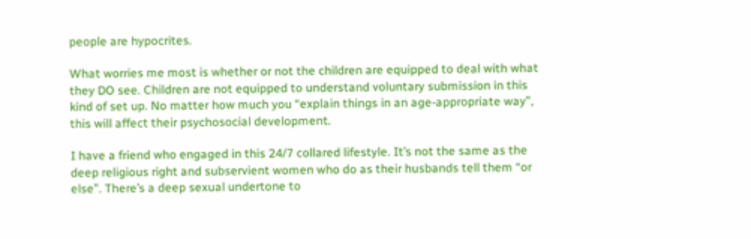people are hypocrites.

What worries me most is whether or not the children are equipped to deal with what they DO see. Children are not equipped to understand voluntary submission in this kind of set up. No matter how much you “explain things in an age-appropriate way”, this will affect their psychosocial development.

I have a friend who engaged in this 24/7 collared lifestyle. It’s not the same as the deep religious right and subservient women who do as their husbands tell them “or else”. There’s a deep sexual undertone to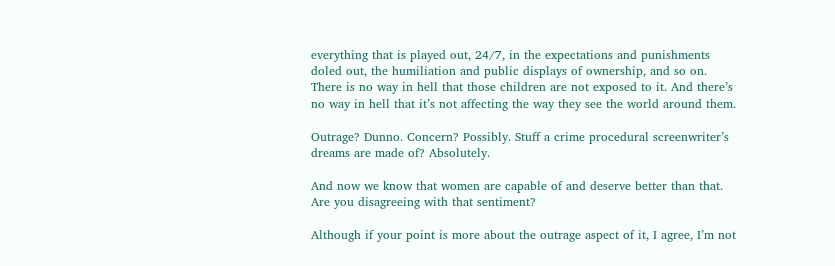everything that is played out, 24/7, in the expectations and punishments doled out, the humiliation and public displays of ownership, and so on. There is no way in hell that those children are not exposed to it. And there’s no way in hell that it’s not affecting the way they see the world around them.

Outrage? Dunno. Concern? Possibly. Stuff a crime procedural screenwriter’s dreams are made of? Absolutely.

And now we know that women are capable of and deserve better than that. Are you disagreeing with that sentiment?

Although if your point is more about the outrage aspect of it, I agree, I’m not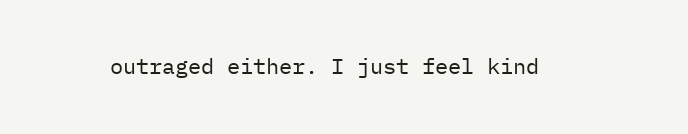outraged either. I just feel kind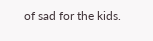of sad for the kids.